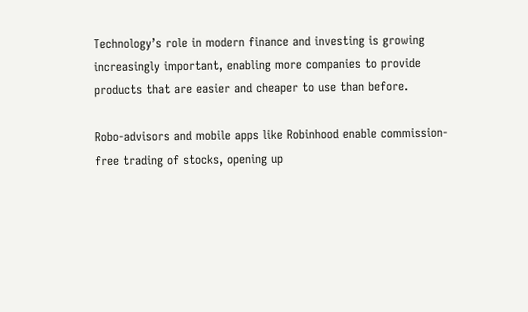Technology’s role in modern finance and investing is growing increasingly important, enabling more companies to provide products that are easier and cheaper to use than before.

Robo-advisors and mobile apps like Robinhood enable commission-free trading of stocks, opening up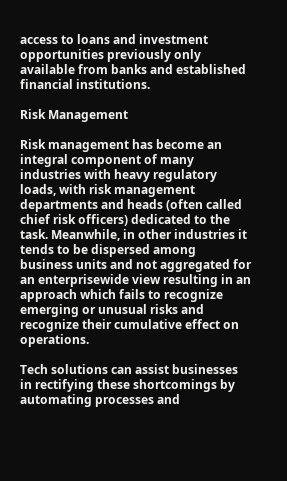access to loans and investment opportunities previously only available from banks and established financial institutions.

Risk Management

Risk management has become an integral component of many industries with heavy regulatory loads, with risk management departments and heads (often called chief risk officers) dedicated to the task. Meanwhile, in other industries it tends to be dispersed among business units and not aggregated for an enterprisewide view resulting in an approach which fails to recognize emerging or unusual risks and recognize their cumulative effect on operations.

Tech solutions can assist businesses in rectifying these shortcomings by automating processes and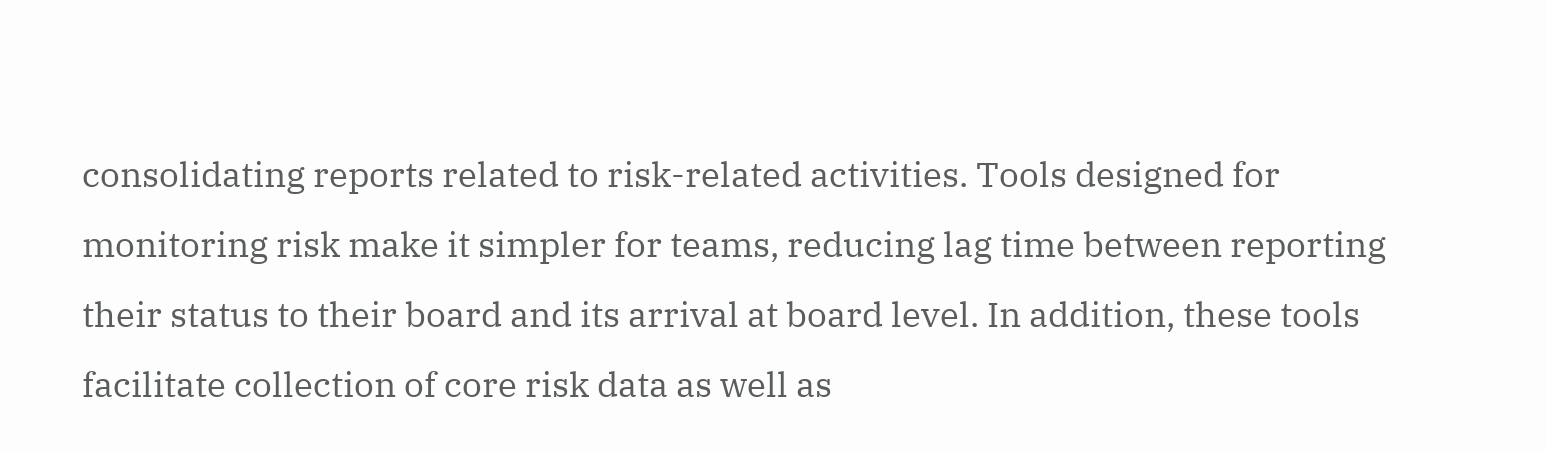consolidating reports related to risk-related activities. Tools designed for monitoring risk make it simpler for teams, reducing lag time between reporting their status to their board and its arrival at board level. In addition, these tools facilitate collection of core risk data as well as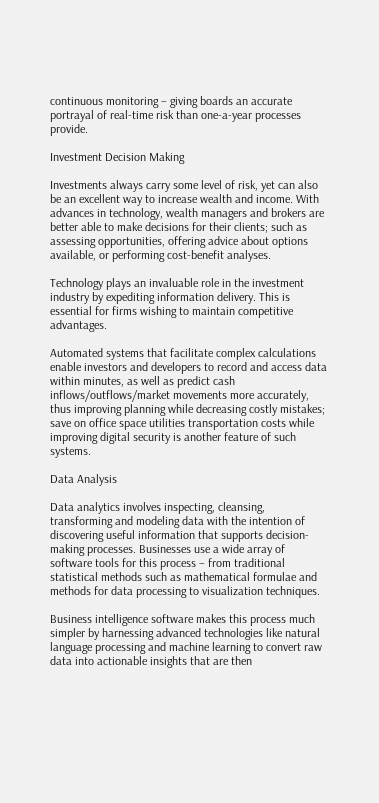continuous monitoring – giving boards an accurate portrayal of real-time risk than one-a-year processes provide.

Investment Decision Making

Investments always carry some level of risk, yet can also be an excellent way to increase wealth and income. With advances in technology, wealth managers and brokers are better able to make decisions for their clients; such as assessing opportunities, offering advice about options available, or performing cost-benefit analyses.

Technology plays an invaluable role in the investment industry by expediting information delivery. This is essential for firms wishing to maintain competitive advantages.

Automated systems that facilitate complex calculations enable investors and developers to record and access data within minutes, as well as predict cash inflows/outflows/market movements more accurately, thus improving planning while decreasing costly mistakes; save on office space utilities transportation costs while improving digital security is another feature of such systems.

Data Analysis

Data analytics involves inspecting, cleansing, transforming and modeling data with the intention of discovering useful information that supports decision-making processes. Businesses use a wide array of software tools for this process – from traditional statistical methods such as mathematical formulae and methods for data processing to visualization techniques.

Business intelligence software makes this process much simpler by harnessing advanced technologies like natural language processing and machine learning to convert raw data into actionable insights that are then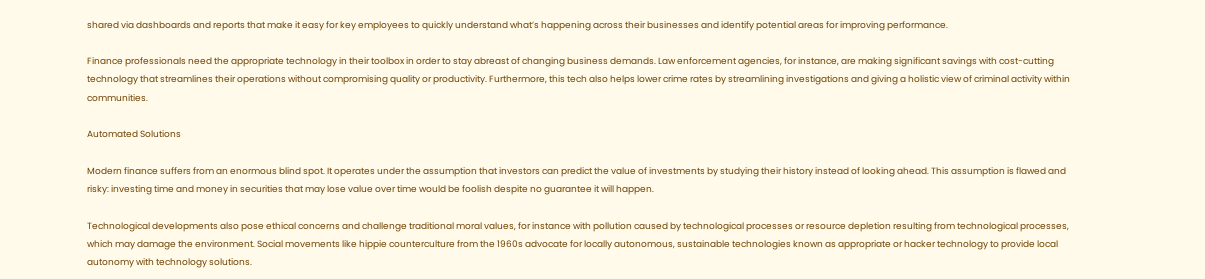shared via dashboards and reports that make it easy for key employees to quickly understand what’s happening across their businesses and identify potential areas for improving performance.

Finance professionals need the appropriate technology in their toolbox in order to stay abreast of changing business demands. Law enforcement agencies, for instance, are making significant savings with cost-cutting technology that streamlines their operations without compromising quality or productivity. Furthermore, this tech also helps lower crime rates by streamlining investigations and giving a holistic view of criminal activity within communities.

Automated Solutions

Modern finance suffers from an enormous blind spot. It operates under the assumption that investors can predict the value of investments by studying their history instead of looking ahead. This assumption is flawed and risky: investing time and money in securities that may lose value over time would be foolish despite no guarantee it will happen.

Technological developments also pose ethical concerns and challenge traditional moral values, for instance with pollution caused by technological processes or resource depletion resulting from technological processes, which may damage the environment. Social movements like hippie counterculture from the 1960s advocate for locally autonomous, sustainable technologies known as appropriate or hacker technology to provide local autonomy with technology solutions.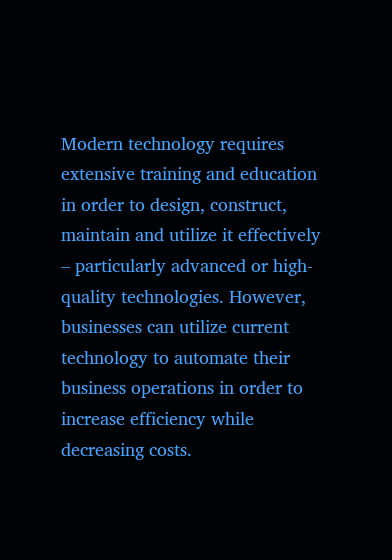Modern technology requires extensive training and education in order to design, construct, maintain and utilize it effectively – particularly advanced or high-quality technologies. However, businesses can utilize current technology to automate their business operations in order to increase efficiency while decreasing costs.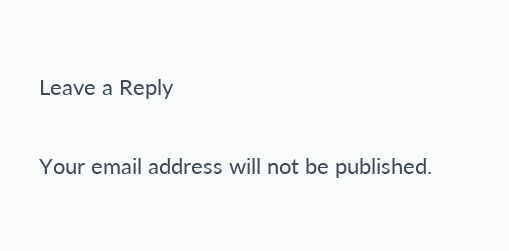Leave a Reply

Your email address will not be published.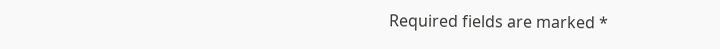Required fields are marked *